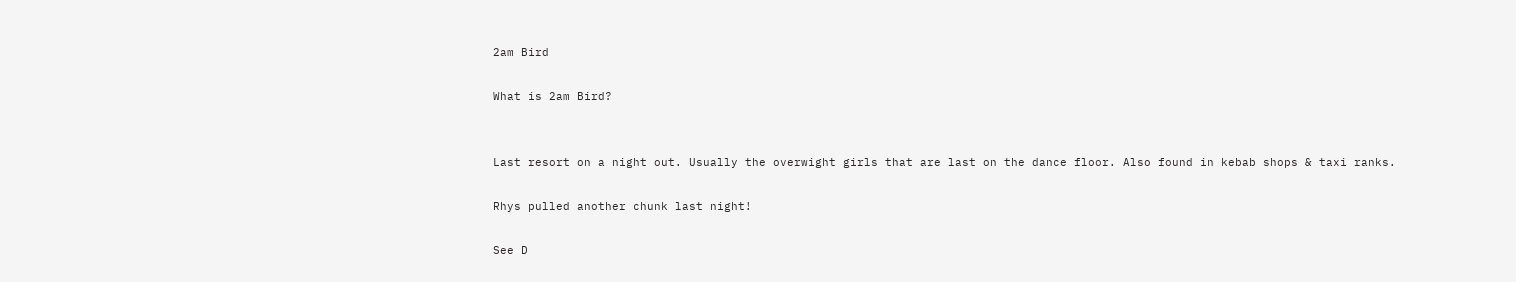2am Bird

What is 2am Bird?


Last resort on a night out. Usually the overwight girls that are last on the dance floor. Also found in kebab shops & taxi ranks.

Rhys pulled another chunk last night!

See D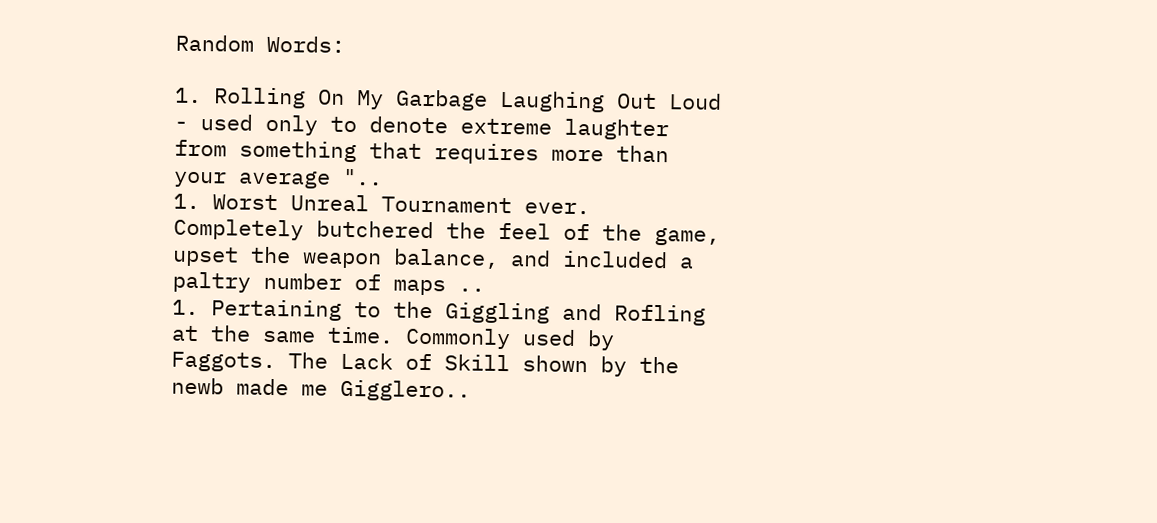Random Words:

1. Rolling On My Garbage Laughing Out Loud - used only to denote extreme laughter from something that requires more than your average "..
1. Worst Unreal Tournament ever. Completely butchered the feel of the game, upset the weapon balance, and included a paltry number of maps ..
1. Pertaining to the Giggling and Rofling at the same time. Commonly used by Faggots. The Lack of Skill shown by the newb made me Gigglero..